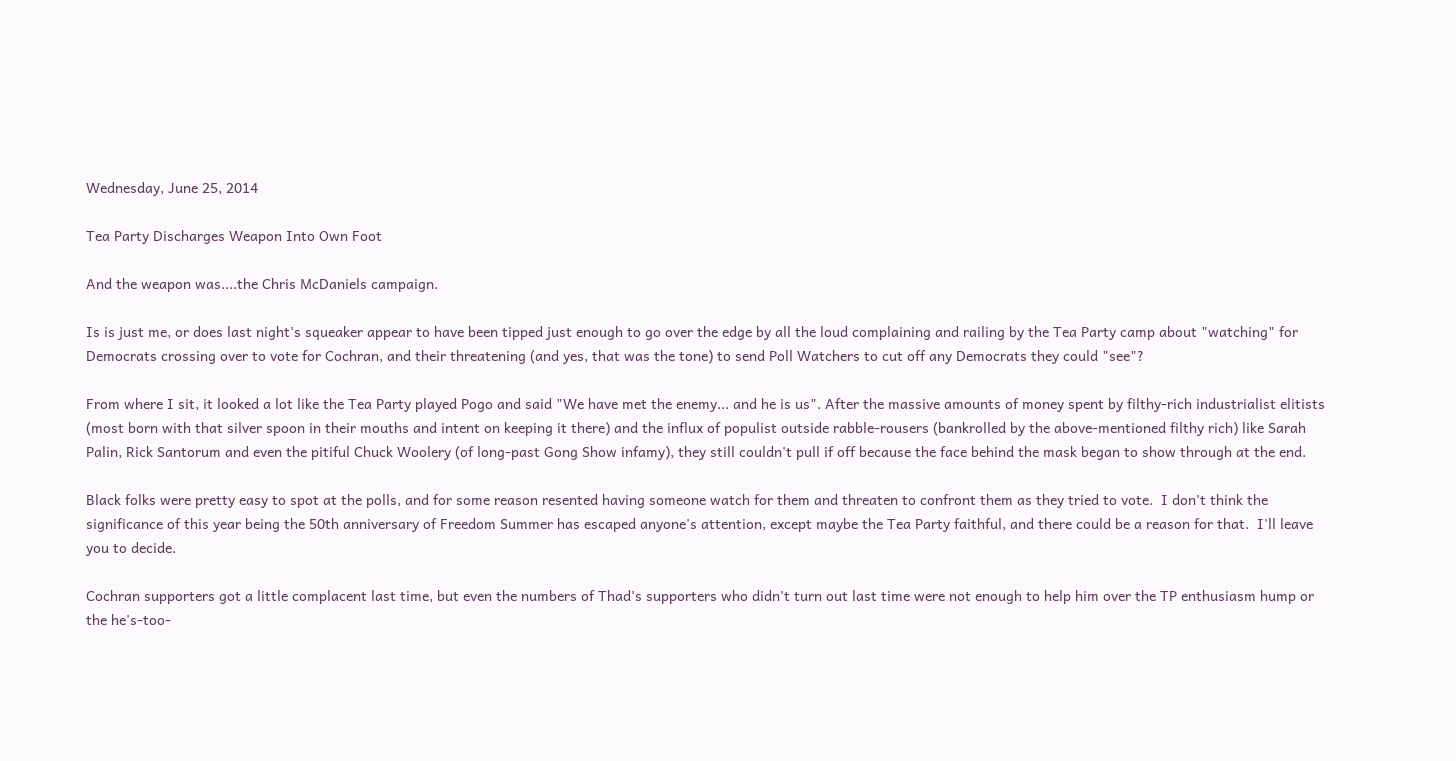Wednesday, June 25, 2014

Tea Party Discharges Weapon Into Own Foot

And the weapon was....the Chris McDaniels campaign.

Is is just me, or does last night's squeaker appear to have been tipped just enough to go over the edge by all the loud complaining and railing by the Tea Party camp about "watching" for Democrats crossing over to vote for Cochran, and their threatening (and yes, that was the tone) to send Poll Watchers to cut off any Democrats they could "see"?

From where I sit, it looked a lot like the Tea Party played Pogo and said "We have met the enemy... and he is us". After the massive amounts of money spent by filthy-rich industrialist elitists (most born with that silver spoon in their mouths and intent on keeping it there) and the influx of populist outside rabble-rousers (bankrolled by the above-mentioned filthy rich) like Sarah Palin, Rick Santorum and even the pitiful Chuck Woolery (of long-past Gong Show infamy), they still couldn't pull if off because the face behind the mask began to show through at the end.

Black folks were pretty easy to spot at the polls, and for some reason resented having someone watch for them and threaten to confront them as they tried to vote.  I don't think the significance of this year being the 50th anniversary of Freedom Summer has escaped anyone's attention, except maybe the Tea Party faithful, and there could be a reason for that.  I'll leave you to decide.

Cochran supporters got a little complacent last time, but even the numbers of Thad's supporters who didn't turn out last time were not enough to help him over the TP enthusiasm hump or the he's-too-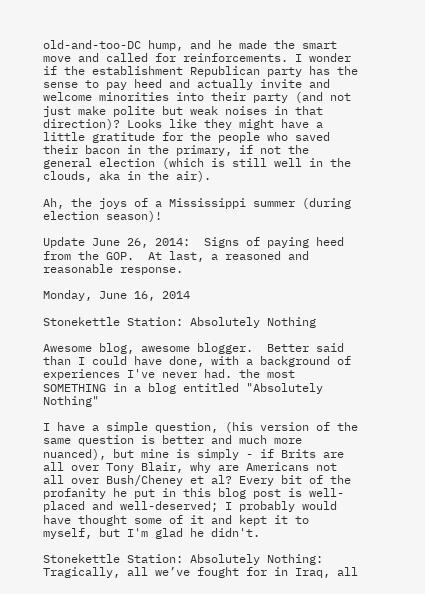old-and-too-DC hump, and he made the smart move and called for reinforcements. I wonder if the establishment Republican party has the sense to pay heed and actually invite and welcome minorities into their party (and not just make polite but weak noises in that direction)? Looks like they might have a little gratitude for the people who saved their bacon in the primary, if not the general election (which is still well in the clouds, aka in the air).

Ah, the joys of a Mississippi summer (during election season)!

Update June 26, 2014:  Signs of paying heed from the GOP.  At last, a reasoned and reasonable response.

Monday, June 16, 2014

Stonekettle Station: Absolutely Nothing

Awesome blog, awesome blogger.  Better said than I could have done, with a background of experiences I've never had. the most SOMETHING in a blog entitled "Absolutely Nothing"

I have a simple question, (his version of the same question is better and much more nuanced), but mine is simply - if Brits are all over Tony Blair, why are Americans not all over Bush/Cheney et al? Every bit of the profanity he put in this blog post is well-placed and well-deserved; I probably would have thought some of it and kept it to myself, but I'm glad he didn't.

Stonekettle Station: Absolutely Nothing: Tragically, all we’ve fought for in Iraq, all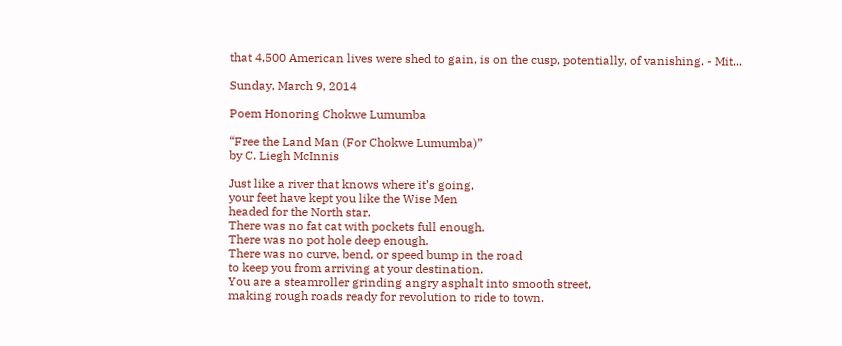that 4,500 American lives were shed to gain, is on the cusp, potentially, of vanishing. - Mit...

Sunday, March 9, 2014

Poem Honoring Chokwe Lumumba

“Free the Land Man (For Chokwe Lumumba)”
by C. Liegh McInnis

Just like a river that knows where it’s going,
your feet have kept you like the Wise Men
headed for the North star.
There was no fat cat with pockets full enough.
There was no pot hole deep enough.
There was no curve, bend, or speed bump in the road
to keep you from arriving at your destination.
You are a steamroller grinding angry asphalt into smooth street,
making rough roads ready for revolution to ride to town.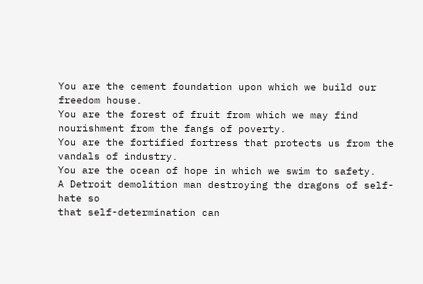You are the cement foundation upon which we build our freedom house.
You are the forest of fruit from which we may find
nourishment from the fangs of poverty.
You are the fortified fortress that protects us from the vandals of industry.
You are the ocean of hope in which we swim to safety.
A Detroit demolition man destroying the dragons of self-hate so
that self-determination can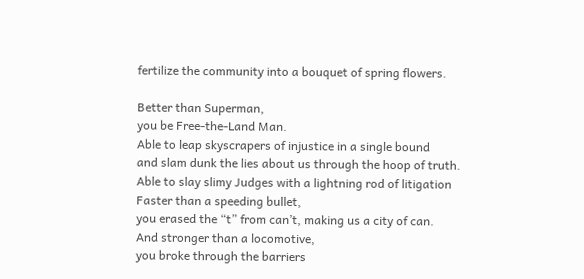fertilize the community into a bouquet of spring flowers.

Better than Superman,
you be Free-the-Land Man.
Able to leap skyscrapers of injustice in a single bound
and slam dunk the lies about us through the hoop of truth.
Able to slay slimy Judges with a lightning rod of litigation
Faster than a speeding bullet,
you erased the “t” from can’t, making us a city of can.
And stronger than a locomotive,
you broke through the barriers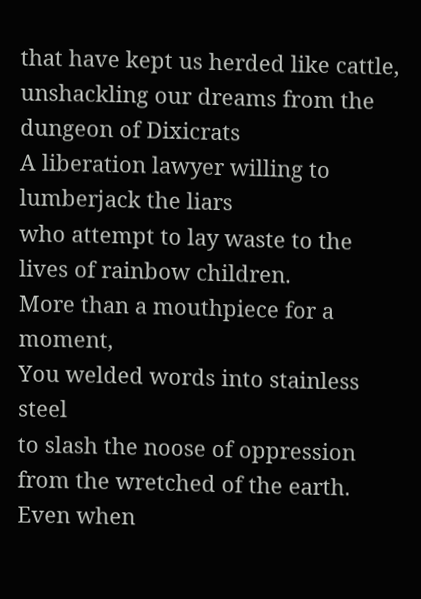that have kept us herded like cattle,
unshackling our dreams from the dungeon of Dixicrats
A liberation lawyer willing to lumberjack the liars
who attempt to lay waste to the lives of rainbow children.
More than a mouthpiece for a moment,
You welded words into stainless steel
to slash the noose of oppression from the wretched of the earth.
Even when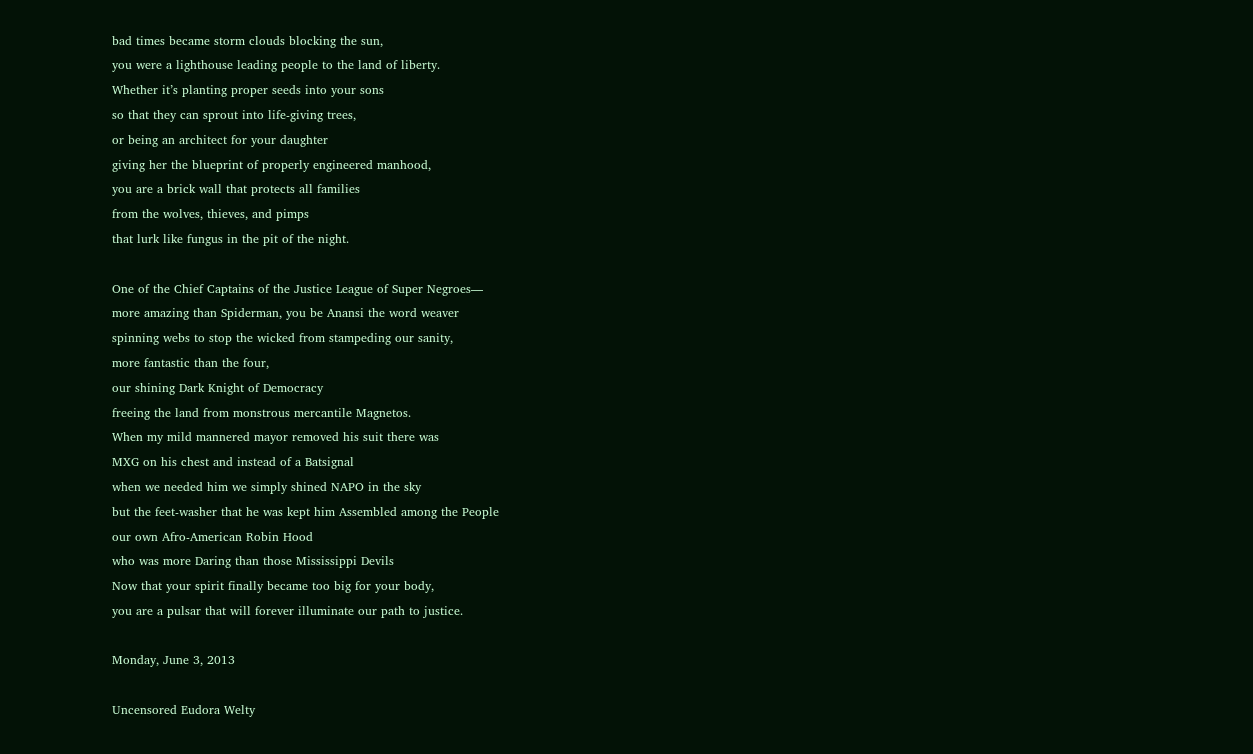bad times became storm clouds blocking the sun,
you were a lighthouse leading people to the land of liberty.
Whether it’s planting proper seeds into your sons
so that they can sprout into life-giving trees,
or being an architect for your daughter
giving her the blueprint of properly engineered manhood,
you are a brick wall that protects all families
from the wolves, thieves, and pimps
that lurk like fungus in the pit of the night.

One of the Chief Captains of the Justice League of Super Negroes—
more amazing than Spiderman, you be Anansi the word weaver
spinning webs to stop the wicked from stampeding our sanity,
more fantastic than the four,
our shining Dark Knight of Democracy
freeing the land from monstrous mercantile Magnetos.
When my mild mannered mayor removed his suit there was
MXG on his chest and instead of a Batsignal
when we needed him we simply shined NAPO in the sky
but the feet-washer that he was kept him Assembled among the People
our own Afro-American Robin Hood
who was more Daring than those Mississippi Devils
Now that your spirit finally became too big for your body,
you are a pulsar that will forever illuminate our path to justice.

Monday, June 3, 2013

Uncensored Eudora Welty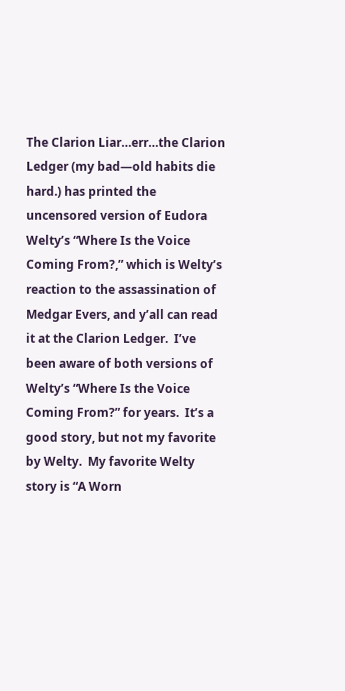The Clarion Liar…err…the Clarion Ledger (my bad—old habits die hard.) has printed the uncensored version of Eudora Welty’s “Where Is the Voice Coming From?,” which is Welty’s reaction to the assassination of Medgar Evers, and y’all can read it at the Clarion Ledger.  I’ve been aware of both versions of Welty’s “Where Is the Voice Coming From?” for years.  It’s a good story, but not my favorite by Welty.  My favorite Welty story is “A Worn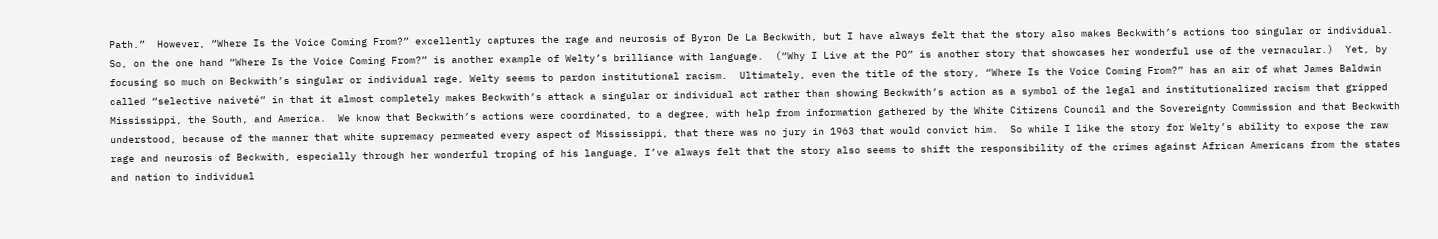Path.”  However, “Where Is the Voice Coming From?” excellently captures the rage and neurosis of Byron De La Beckwith, but I have always felt that the story also makes Beckwith’s actions too singular or individual.  So, on the one hand “Where Is the Voice Coming From?” is another example of Welty’s brilliance with language.  (“Why I Live at the PO” is another story that showcases her wonderful use of the vernacular.)  Yet, by focusing so much on Beckwith’s singular or individual rage, Welty seems to pardon institutional racism.  Ultimately, even the title of the story, “Where Is the Voice Coming From?” has an air of what James Baldwin called “selective naiveté” in that it almost completely makes Beckwith’s attack a singular or individual act rather than showing Beckwith’s action as a symbol of the legal and institutionalized racism that gripped Mississippi, the South, and America.  We know that Beckwith’s actions were coordinated, to a degree, with help from information gathered by the White Citizens Council and the Sovereignty Commission and that Beckwith understood, because of the manner that white supremacy permeated every aspect of Mississippi, that there was no jury in 1963 that would convict him.  So while I like the story for Welty’s ability to expose the raw rage and neurosis of Beckwith, especially through her wonderful troping of his language, I’ve always felt that the story also seems to shift the responsibility of the crimes against African Americans from the states and nation to individual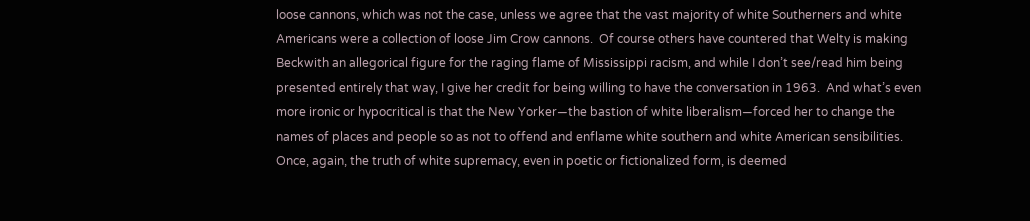loose cannons, which was not the case, unless we agree that the vast majority of white Southerners and white Americans were a collection of loose Jim Crow cannons.  Of course others have countered that Welty is making Beckwith an allegorical figure for the raging flame of Mississippi racism, and while I don’t see/read him being presented entirely that way, I give her credit for being willing to have the conversation in 1963.  And what’s even more ironic or hypocritical is that the New Yorker—the bastion of white liberalism—forced her to change the names of places and people so as not to offend and enflame white southern and white American sensibilities.  Once, again, the truth of white supremacy, even in poetic or fictionalized form, is deemed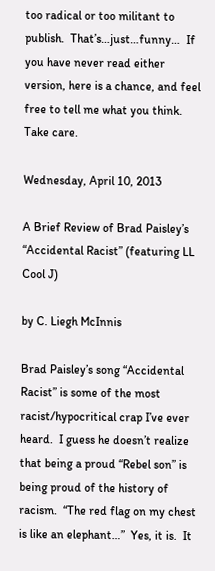too radical or too militant to publish.  That’s…just…funny…  If you have never read either version, here is a chance, and feel free to tell me what you think.  Take care.

Wednesday, April 10, 2013

A Brief Review of Brad Paisley’s “Accidental Racist” (featuring LL Cool J)

by C. Liegh McInnis

Brad Paisley’s song “Accidental Racist” is some of the most racist/hypocritical crap I’ve ever heard.  I guess he doesn’t realize that being a proud “Rebel son” is being proud of the history of racism.  “The red flag on my chest is like an elephant…”  Yes, it is.  It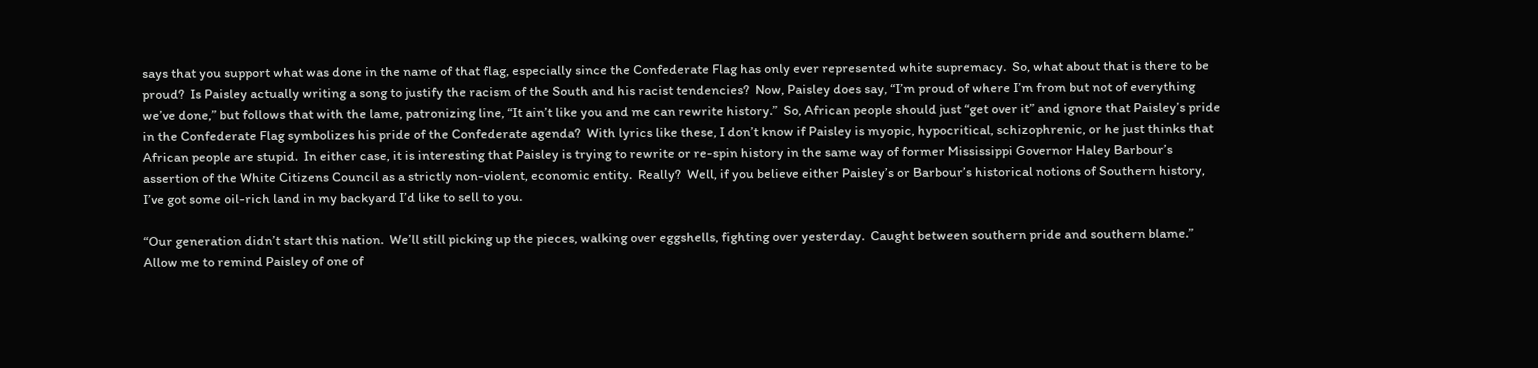says that you support what was done in the name of that flag, especially since the Confederate Flag has only ever represented white supremacy.  So, what about that is there to be proud?  Is Paisley actually writing a song to justify the racism of the South and his racist tendencies?  Now, Paisley does say, “I’m proud of where I’m from but not of everything we’ve done,” but follows that with the lame, patronizing line, “It ain’t like you and me can rewrite history.”  So, African people should just “get over it” and ignore that Paisley’s pride in the Confederate Flag symbolizes his pride of the Confederate agenda?  With lyrics like these, I don’t know if Paisley is myopic, hypocritical, schizophrenic, or he just thinks that African people are stupid.  In either case, it is interesting that Paisley is trying to rewrite or re-spin history in the same way of former Mississippi Governor Haley Barbour’s assertion of the White Citizens Council as a strictly non-violent, economic entity.  Really?  Well, if you believe either Paisley’s or Barbour’s historical notions of Southern history, I’ve got some oil-rich land in my backyard I’d like to sell to you.

“Our generation didn’t start this nation.  We’ll still picking up the pieces, walking over eggshells, fighting over yesterday.  Caught between southern pride and southern blame.”  Allow me to remind Paisley of one of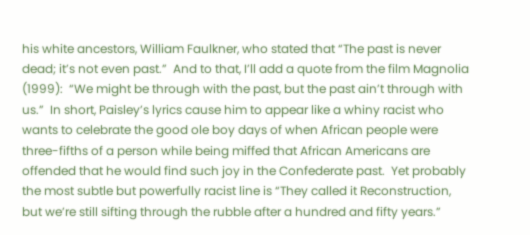his white ancestors, William Faulkner, who stated that “The past is never dead; it’s not even past.”  And to that, I’ll add a quote from the film Magnolia (1999):  “We might be through with the past, but the past ain’t through with us.”  In short, Paisley’s lyrics cause him to appear like a whiny racist who wants to celebrate the good ole boy days of when African people were three-fifths of a person while being miffed that African Americans are offended that he would find such joy in the Confederate past.  Yet probably the most subtle but powerfully racist line is “They called it Reconstruction, but we’re still sifting through the rubble after a hundred and fifty years.”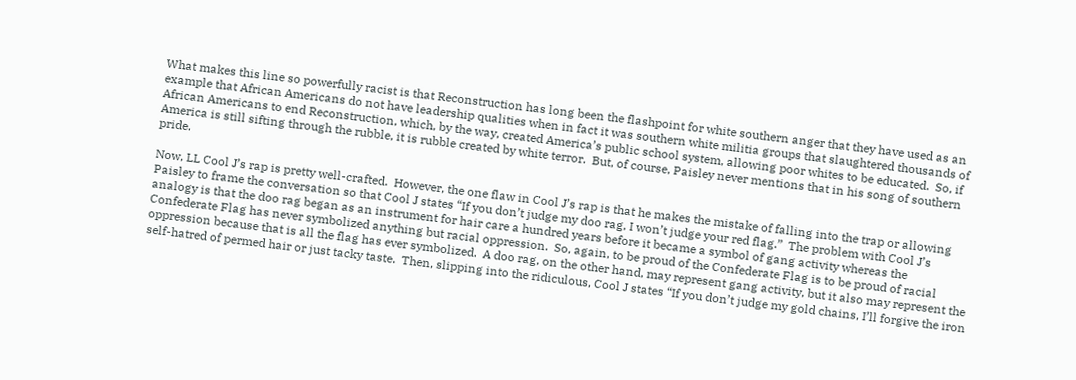What makes this line so powerfully racist is that Reconstruction has long been the flashpoint for white southern anger that they have used as an example that African Americans do not have leadership qualities when in fact it was southern white militia groups that slaughtered thousands of African Americans to end Reconstruction, which, by the way, created America’s public school system, allowing poor whites to be educated.  So, if America is still sifting through the rubble, it is rubble created by white terror.  But, of course, Paisley never mentions that in his song of southern pride.

Now, LL Cool J’s rap is pretty well-crafted.  However, the one flaw in Cool J’s rap is that he makes the mistake of falling into the trap or allowing Paisley to frame the conversation so that Cool J states “If you don’t judge my doo rag, I won’t judge your red flag.”  The problem with Cool J’s analogy is that the doo rag began as an instrument for hair care a hundred years before it became a symbol of gang activity whereas the Confederate Flag has never symbolized anything but racial oppression.  So, again, to be proud of the Confederate Flag is to be proud of racial oppression because that is all the flag has ever symbolized.  A doo rag, on the other hand, may represent gang activity, but it also may represent the self-hatred of permed hair or just tacky taste.  Then, slipping into the ridiculous, Cool J states “If you don’t judge my gold chains, I’ll forgive the iron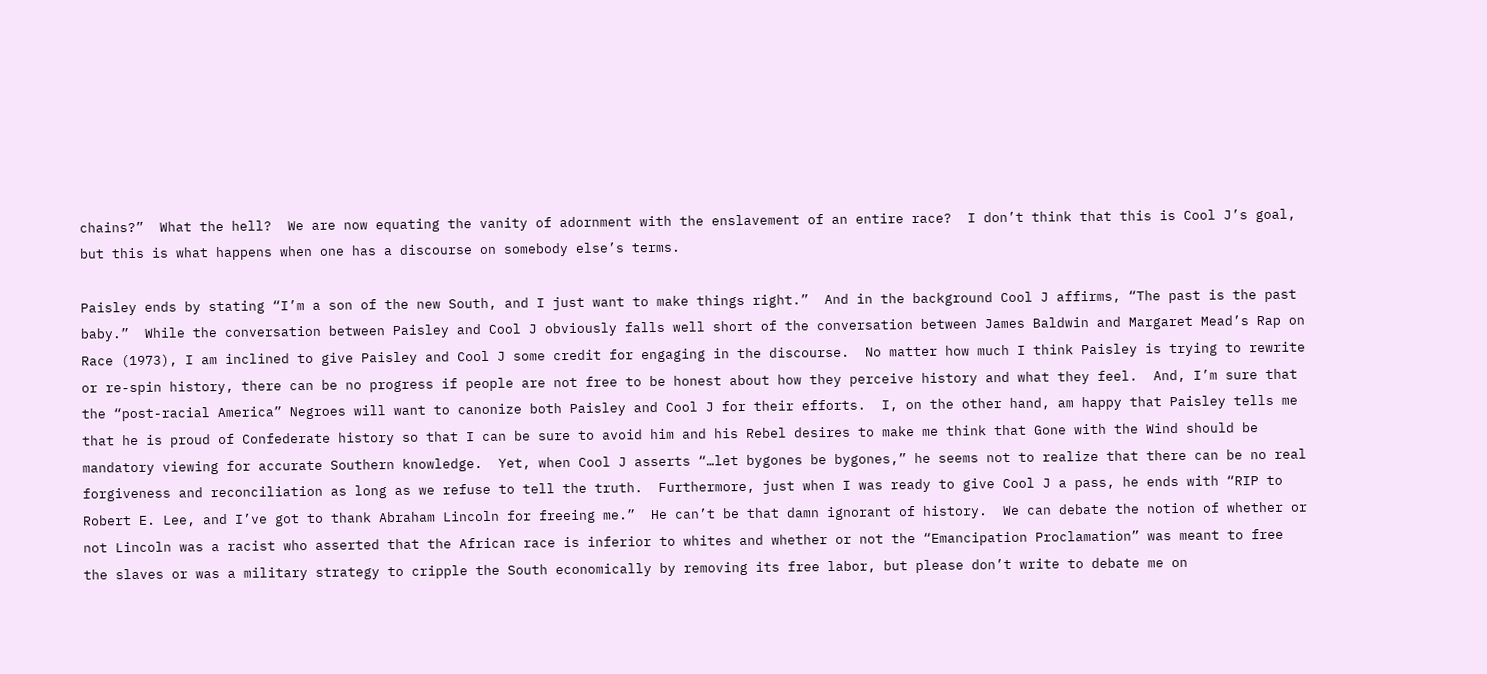chains?”  What the hell?  We are now equating the vanity of adornment with the enslavement of an entire race?  I don’t think that this is Cool J’s goal, but this is what happens when one has a discourse on somebody else’s terms.

Paisley ends by stating “I’m a son of the new South, and I just want to make things right.”  And in the background Cool J affirms, “The past is the past baby.”  While the conversation between Paisley and Cool J obviously falls well short of the conversation between James Baldwin and Margaret Mead’s Rap on Race (1973), I am inclined to give Paisley and Cool J some credit for engaging in the discourse.  No matter how much I think Paisley is trying to rewrite or re-spin history, there can be no progress if people are not free to be honest about how they perceive history and what they feel.  And, I’m sure that the “post-racial America” Negroes will want to canonize both Paisley and Cool J for their efforts.  I, on the other hand, am happy that Paisley tells me that he is proud of Confederate history so that I can be sure to avoid him and his Rebel desires to make me think that Gone with the Wind should be mandatory viewing for accurate Southern knowledge.  Yet, when Cool J asserts “…let bygones be bygones,” he seems not to realize that there can be no real forgiveness and reconciliation as long as we refuse to tell the truth.  Furthermore, just when I was ready to give Cool J a pass, he ends with “RIP to Robert E. Lee, and I’ve got to thank Abraham Lincoln for freeing me.”  He can’t be that damn ignorant of history.  We can debate the notion of whether or not Lincoln was a racist who asserted that the African race is inferior to whites and whether or not the “Emancipation Proclamation” was meant to free the slaves or was a military strategy to cripple the South economically by removing its free labor, but please don’t write to debate me on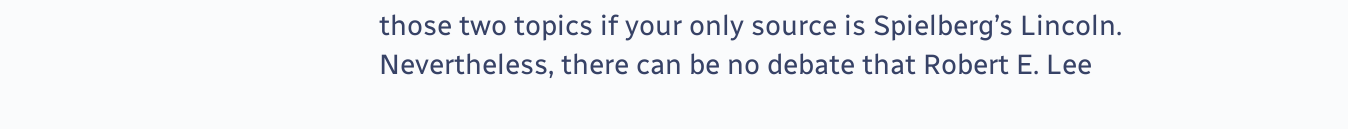those two topics if your only source is Spielberg’s Lincoln.  Nevertheless, there can be no debate that Robert E. Lee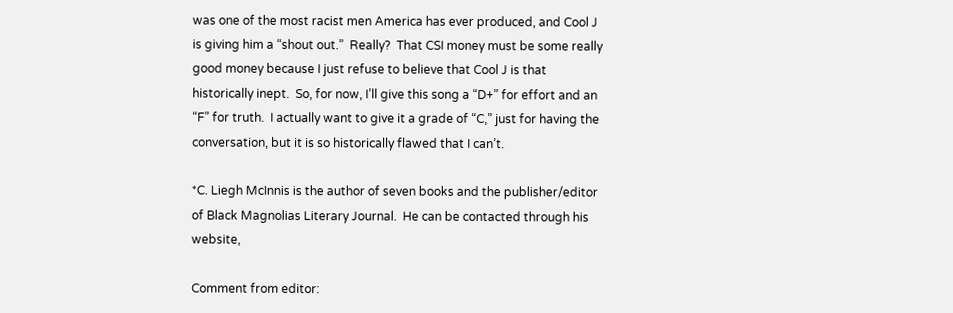was one of the most racist men America has ever produced, and Cool J is giving him a “shout out.”  Really?  That CSI money must be some really good money because I just refuse to believe that Cool J is that historically inept.  So, for now, I’ll give this song a “D+” for effort and an “F” for truth.  I actually want to give it a grade of “C,” just for having the conversation, but it is so historically flawed that I can’t.

*C. Liegh McInnis is the author of seven books and the publisher/editor of Black Magnolias Literary Journal.  He can be contacted through his website,

Comment from editor: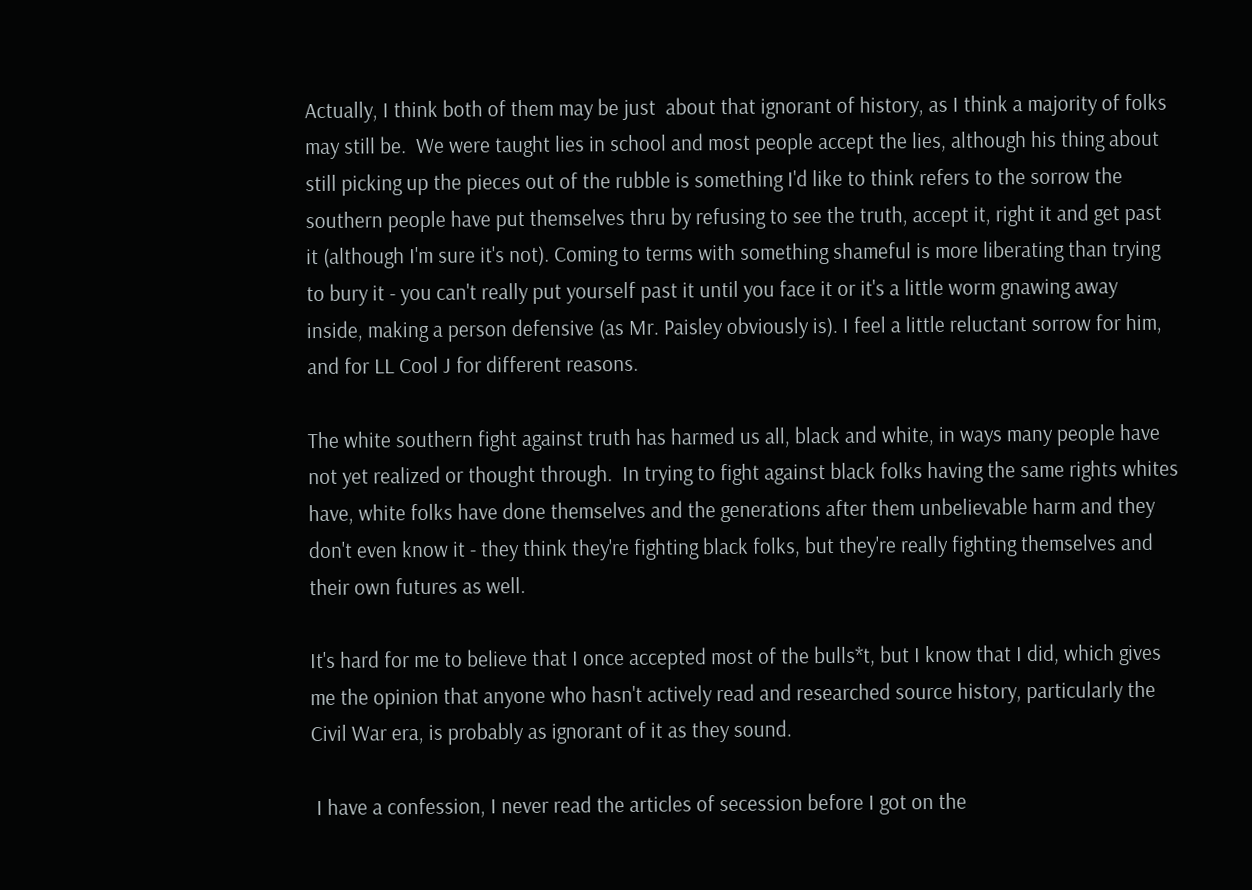Actually, I think both of them may be just  about that ignorant of history, as I think a majority of folks may still be.  We were taught lies in school and most people accept the lies, although his thing about still picking up the pieces out of the rubble is something I'd like to think refers to the sorrow the southern people have put themselves thru by refusing to see the truth, accept it, right it and get past it (although I'm sure it's not). Coming to terms with something shameful is more liberating than trying to bury it - you can't really put yourself past it until you face it or it's a little worm gnawing away inside, making a person defensive (as Mr. Paisley obviously is). I feel a little reluctant sorrow for him, and for LL Cool J for different reasons.

The white southern fight against truth has harmed us all, black and white, in ways many people have not yet realized or thought through.  In trying to fight against black folks having the same rights whites have, white folks have done themselves and the generations after them unbelievable harm and they don't even know it - they think they're fighting black folks, but they're really fighting themselves and their own futures as well.

It's hard for me to believe that I once accepted most of the bulls*t, but I know that I did, which gives me the opinion that anyone who hasn't actively read and researched source history, particularly the Civil War era, is probably as ignorant of it as they sound.

 I have a confession, I never read the articles of secession before I got on the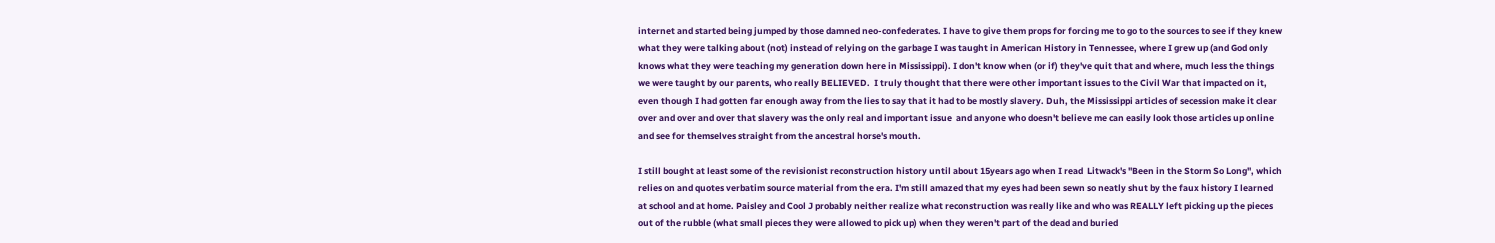internet and started being jumped by those damned neo-confederates. I have to give them props for forcing me to go to the sources to see if they knew what they were talking about (not) instead of relying on the garbage I was taught in American History in Tennessee, where I grew up (and God only knows what they were teaching my generation down here in Mississippi). I don't know when (or if) they've quit that and where, much less the things we were taught by our parents, who really BELIEVED.  I truly thought that there were other important issues to the Civil War that impacted on it, even though I had gotten far enough away from the lies to say that it had to be mostly slavery. Duh, the Mississippi articles of secession make it clear over and over and over that slavery was the only real and important issue  and anyone who doesn't believe me can easily look those articles up online and see for themselves straight from the ancestral horse's mouth.

I still bought at least some of the revisionist reconstruction history until about 15years ago when I read  Litwack's "Been in the Storm So Long", which relies on and quotes verbatim source material from the era. I'm still amazed that my eyes had been sewn so neatly shut by the faux history I learned at school and at home. Paisley and Cool J probably neither realize what reconstruction was really like and who was REALLY left picking up the pieces out of the rubble (what small pieces they were allowed to pick up) when they weren't part of the dead and buried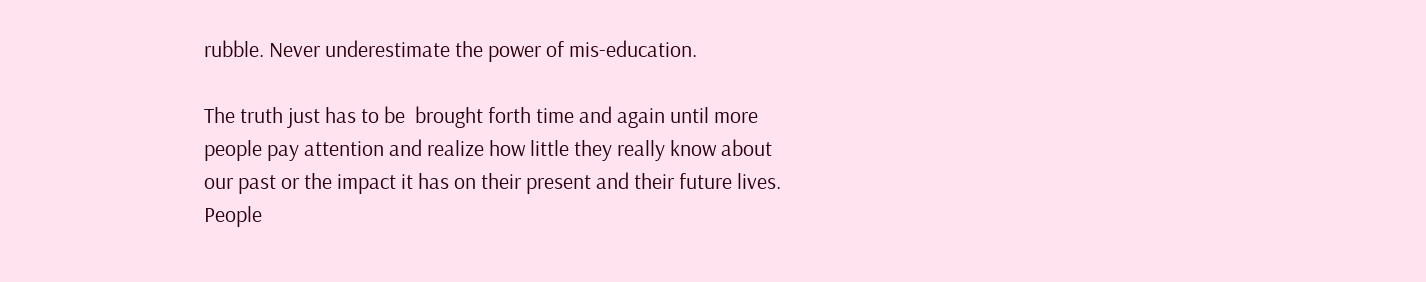rubble. Never underestimate the power of mis-education.

The truth just has to be  brought forth time and again until more people pay attention and realize how little they really know about our past or the impact it has on their present and their future lives.  People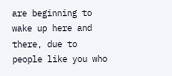are beginning to wake up here and there, due to people like you who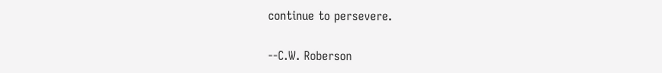continue to persevere.

--C.W. Roberson